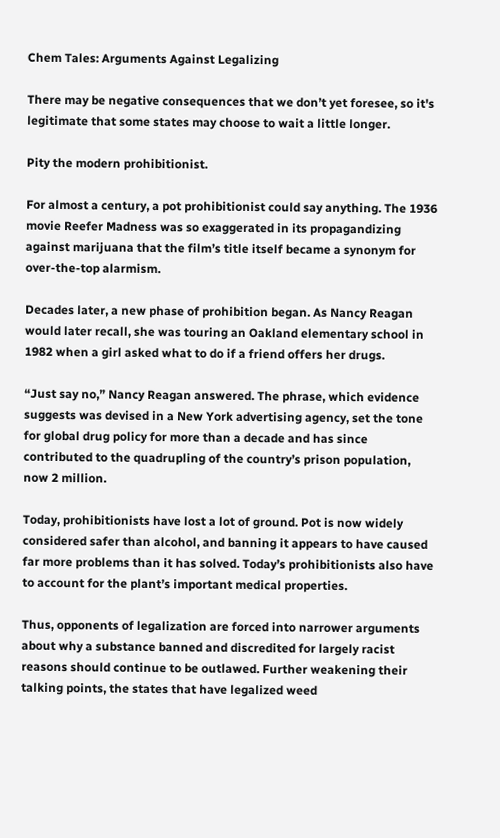Chem Tales: Arguments Against Legalizing

There may be negative consequences that we don’t yet foresee, so it's legitimate that some states may choose to wait a little longer.

Pity the modern prohibitionist.

For almost a century, a pot prohibitionist could say anything. The 1936 movie Reefer Madness was so exaggerated in its propagandizing against marijuana that the film’s title itself became a synonym for over-the-top alarmism.

Decades later, a new phase of prohibition began. As Nancy Reagan would later recall, she was touring an Oakland elementary school in 1982 when a girl asked what to do if a friend offers her drugs.

“Just say no,” Nancy Reagan answered. The phrase, which evidence suggests was devised in a New York advertising agency, set the tone for global drug policy for more than a decade and has since contributed to the quadrupling of the country’s prison population, now 2 million.

Today, prohibitionists have lost a lot of ground. Pot is now widely considered safer than alcohol, and banning it appears to have caused far more problems than it has solved. Today’s prohibitionists also have to account for the plant’s important medical properties.

Thus, opponents of legalization are forced into narrower arguments about why a substance banned and discredited for largely racist reasons should continue to be outlawed. Further weakening their talking points, the states that have legalized weed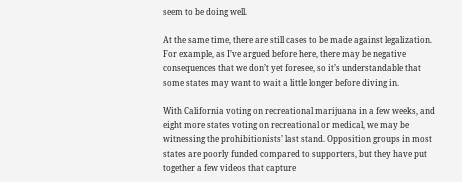seem to be doing well.

At the same time, there are still cases to be made against legalization. For example, as I’ve argued before here, there may be negative consequences that we don’t yet foresee, so it’s understandable that some states may want to wait a little longer before diving in.

With California voting on recreational marijuana in a few weeks, and eight more states voting on recreational or medical, we may be witnessing the prohibitionists’ last stand. Opposition groups in most states are poorly funded compared to supporters, but they have put together a few videos that capture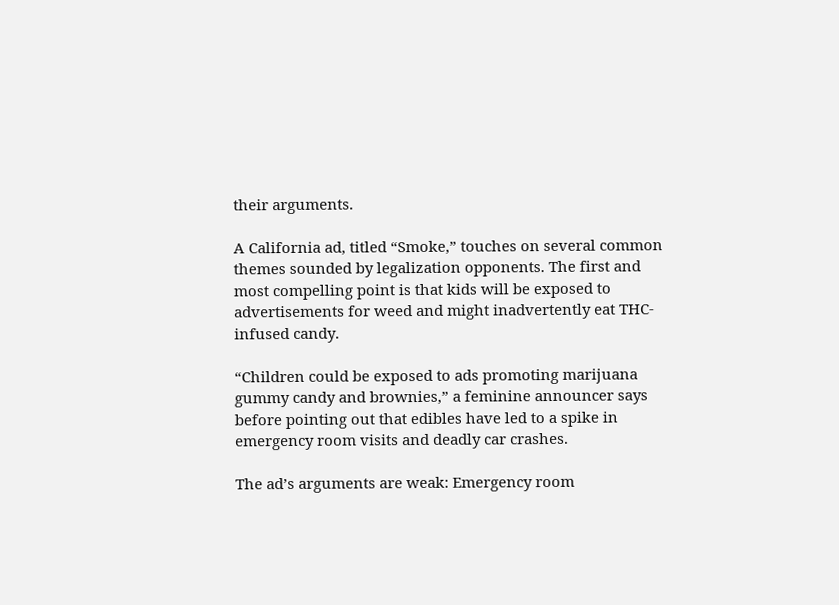their arguments.

A California ad, titled “Smoke,” touches on several common themes sounded by legalization opponents. The first and most compelling point is that kids will be exposed to advertisements for weed and might inadvertently eat THC-infused candy.

“Children could be exposed to ads promoting marijuana gummy candy and brownies,” a feminine announcer says before pointing out that edibles have led to a spike in emergency room visits and deadly car crashes.

The ad’s arguments are weak: Emergency room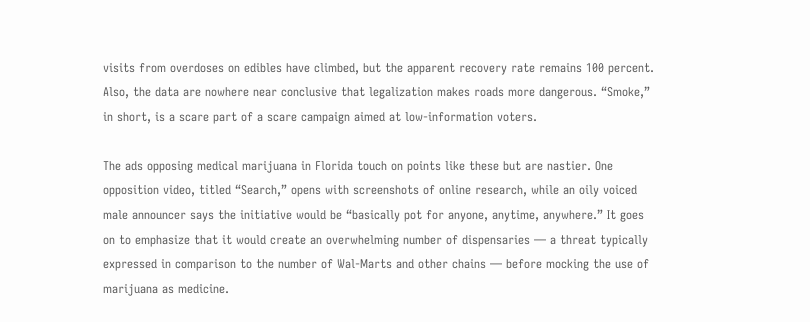visits from overdoses on edibles have climbed, but the apparent recovery rate remains 100 percent. Also, the data are nowhere near conclusive that legalization makes roads more dangerous. “Smoke,” in short, is a scare part of a scare campaign aimed at low-information voters.

The ads opposing medical marijuana in Florida touch on points like these but are nastier. One opposition video, titled “Search,” opens with screenshots of online research, while an oily voiced male announcer says the initiative would be “basically pot for anyone, anytime, anywhere.” It goes on to emphasize that it would create an overwhelming number of dispensaries — a threat typically expressed in comparison to the number of Wal-Marts and other chains — before mocking the use of marijuana as medicine.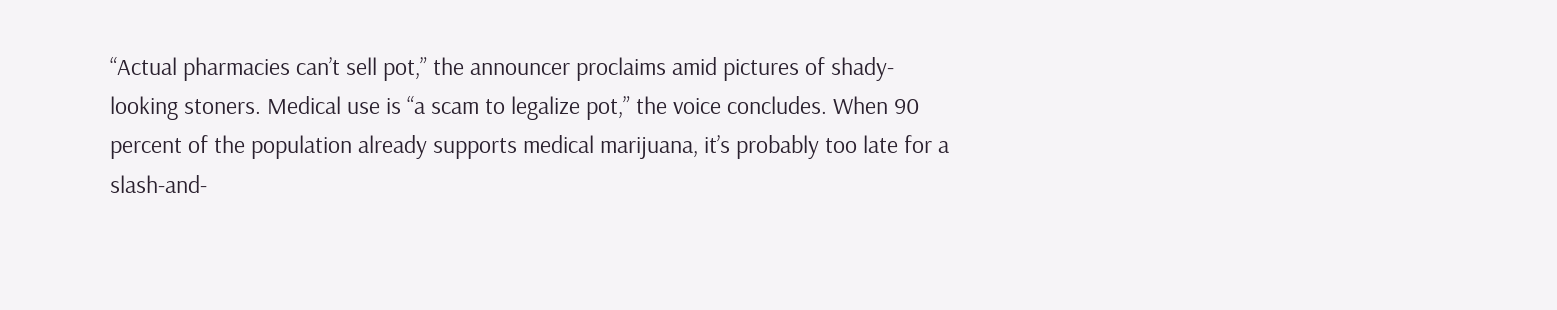“Actual pharmacies can’t sell pot,” the announcer proclaims amid pictures of shady-looking stoners. Medical use is “a scam to legalize pot,” the voice concludes. When 90 percent of the population already supports medical marijuana, it’s probably too late for a slash-and-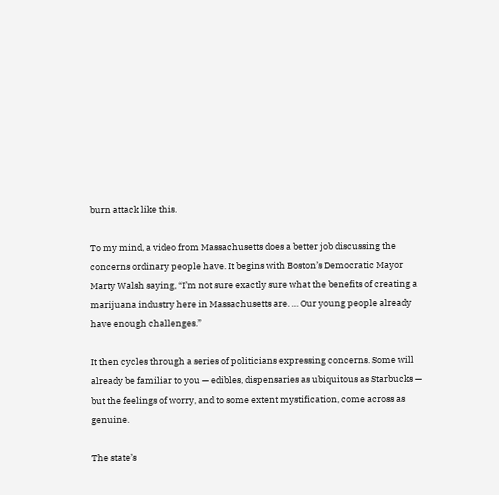burn attack like this.

To my mind, a video from Massachusetts does a better job discussing the concerns ordinary people have. It begins with Boston’s Democratic Mayor Marty Walsh saying, “I’m not sure exactly sure what the benefits of creating a marijuana industry here in Massachusetts are. … Our young people already have enough challenges.”

It then cycles through a series of politicians expressing concerns. Some will already be familiar to you — edibles, dispensaries as ubiquitous as Starbucks — but the feelings of worry, and to some extent mystification, come across as genuine.

The state’s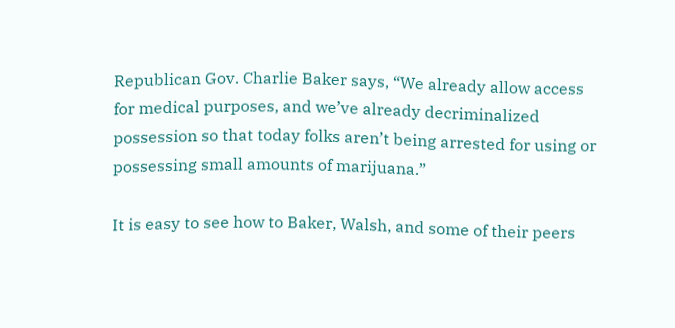Republican Gov. Charlie Baker says, “We already allow access for medical purposes, and we’ve already decriminalized possession so that today folks aren’t being arrested for using or possessing small amounts of marijuana.”

It is easy to see how to Baker, Walsh, and some of their peers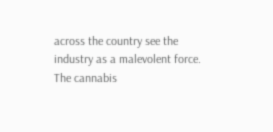across the country see the industry as a malevolent force. The cannabis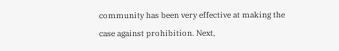community has been very effective at making the case against prohibition. Next,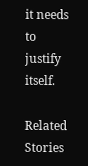it needs to justify itself.

Related Stories